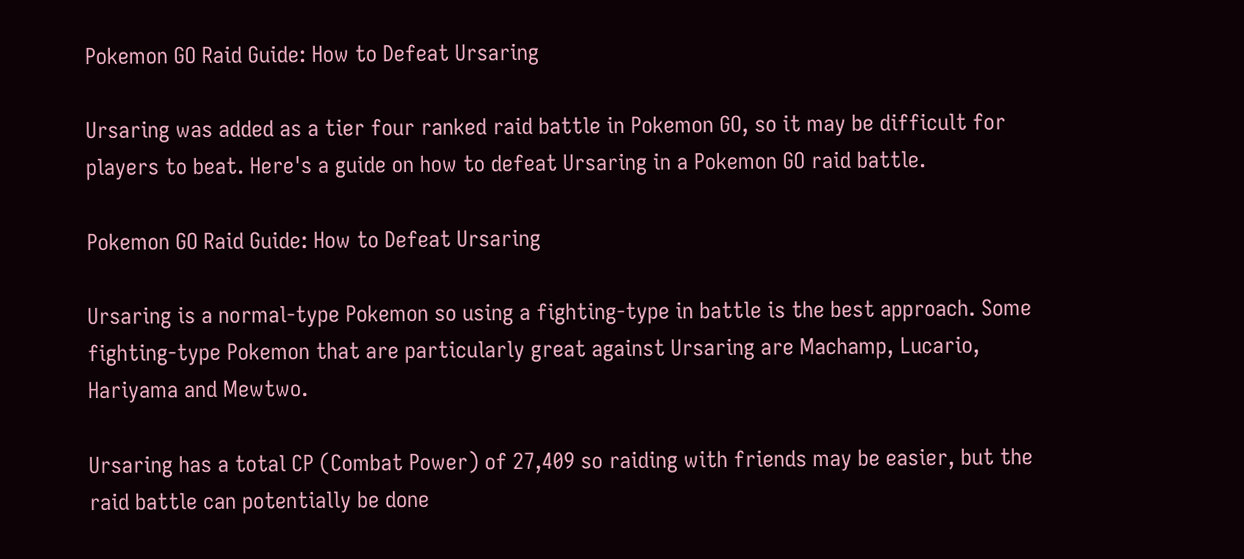Pokemon GO Raid Guide: How to Defeat Ursaring

Ursaring was added as a tier four ranked raid battle in Pokemon GO, so it may be difficult for players to beat. Here's a guide on how to defeat Ursaring in a Pokemon GO raid battle.

Pokemon GO Raid Guide: How to Defeat Ursaring

Ursaring is a normal-type Pokemon so using a fighting-type in battle is the best approach. Some fighting-type Pokemon that are particularly great against Ursaring are Machamp, Lucario, Hariyama and Mewtwo.

Ursaring has a total CP (Combat Power) of 27,409 so raiding with friends may be easier, but the raid battle can potentially be done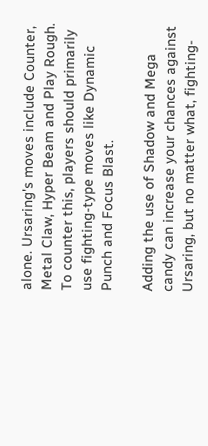alone. Ursaring's moves include Counter, Metal Claw, Hyper Beam and Play Rough. To counter this, players should primarily use fighting-type moves like Dynamic Punch and Focus Blast.

Adding the use of Shadow and Mega candy can increase your chances against Ursaring, but no matter what, fighting-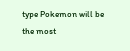type Pokemon will be the most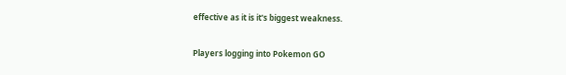effective as it is it's biggest weakness.

Players logging into Pokemon GO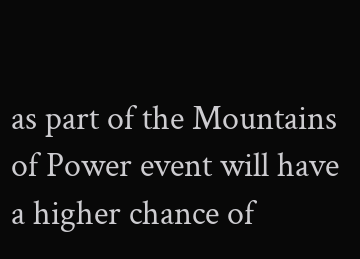as part of the Mountains of Power event will have a higher chance of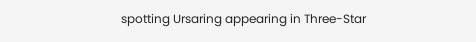spotting Ursaring appearing in Three-Star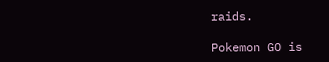raids.

Pokemon GO is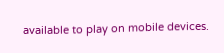available to play on mobile devices.